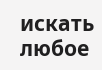искать любое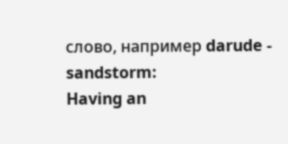слово, например darude - sandstorm:
Having an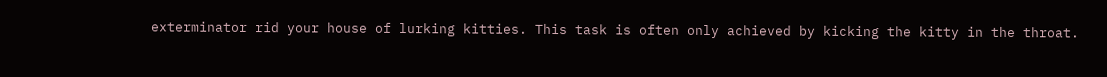exterminator rid your house of lurking kitties. This task is often only achieved by kicking the kitty in the throat.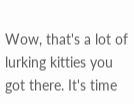Wow, that's a lot of lurking kitties you got there. It's time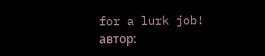for a lurk job!
автор: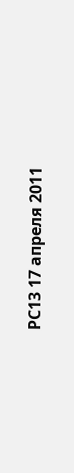PC13 17 апреля 2011